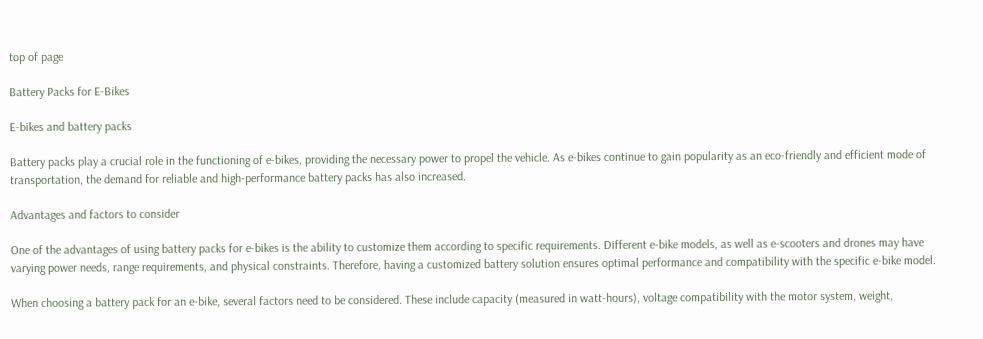top of page

Battery Packs for E-Bikes

E-bikes and battery packs

Battery packs play a crucial role in the functioning of e-bikes, providing the necessary power to propel the vehicle. As e-bikes continue to gain popularity as an eco-friendly and efficient mode of transportation, the demand for reliable and high-performance battery packs has also increased.

Advantages and factors to consider

One of the advantages of using battery packs for e-bikes is the ability to customize them according to specific requirements. Different e-bike models, as well as e-scooters and drones may have varying power needs, range requirements, and physical constraints. Therefore, having a customized battery solution ensures optimal performance and compatibility with the specific e-bike model.

When choosing a battery pack for an e-bike, several factors need to be considered. These include capacity (measured in watt-hours), voltage compatibility with the motor system, weight,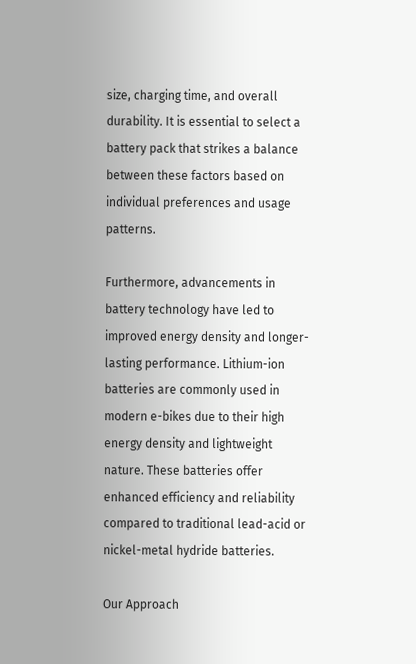size, charging time, and overall durability. It is essential to select a battery pack that strikes a balance between these factors based on individual preferences and usage patterns.

Furthermore, advancements in battery technology have led to improved energy density and longer-lasting performance. Lithium-ion batteries are commonly used in modern e-bikes due to their high energy density and lightweight nature. These batteries offer enhanced efficiency and reliability compared to traditional lead-acid or nickel-metal hydride batteries.

Our Approach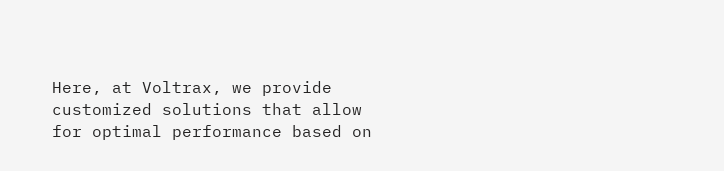Here, at Voltrax, we provide customized solutions that allow for optimal performance based on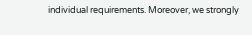individual requirements. Moreover, we strongly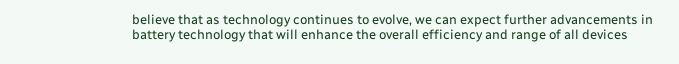believe that as technology continues to evolve, we can expect further advancements in battery technology that will enhance the overall efficiency and range of all devices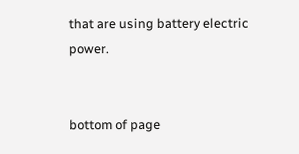that are using battery electric  power.


bottom of page